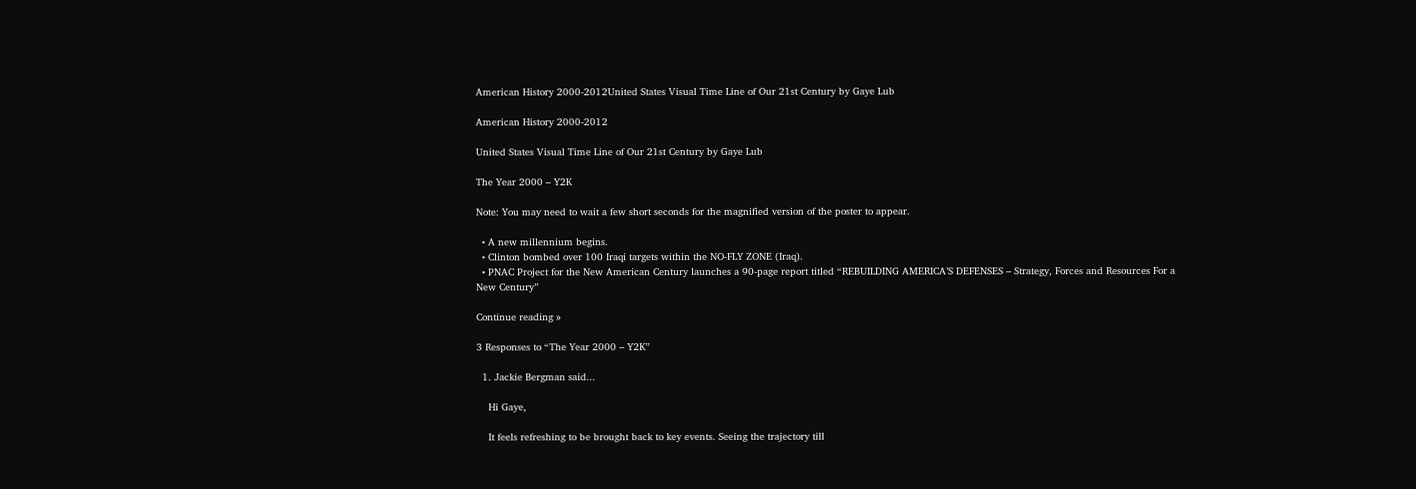American History 2000-2012United States Visual Time Line of Our 21st Century by Gaye Lub

American History 2000-2012

United States Visual Time Line of Our 21st Century by Gaye Lub

The Year 2000 – Y2K

Note: You may need to wait a few short seconds for the magnified version of the poster to appear.

  • A new millennium begins.
  • Clinton bombed over 100 Iraqi targets within the NO-FLY ZONE (Iraq).
  • PNAC Project for the New American Century launches a 90-page report titled “REBUILDING AMERICA’S DEFENSES – Strategy, Forces and Resources For a New Century”

Continue reading »

3 Responses to “The Year 2000 – Y2K”

  1. Jackie Bergman said...

    Hi Gaye,

    It feels refreshing to be brought back to key events. Seeing the trajectory till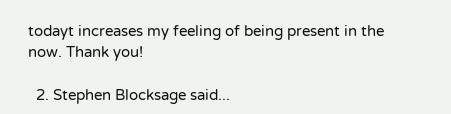todayt increases my feeling of being present in the now. Thank you!

  2. Stephen Blocksage said...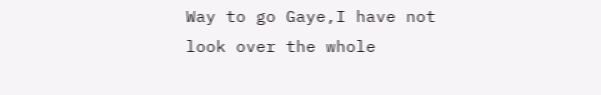Way to go Gaye,I have not look over the whole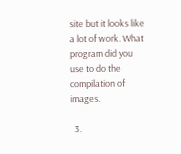site but it looks like a lot of work. What program did you use to do the compilation of images.

  3.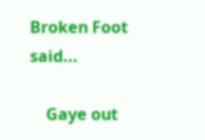Broken Foot said...

    Gaye out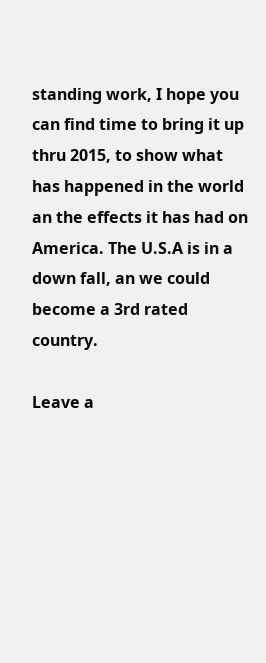standing work, I hope you can find time to bring it up thru 2015, to show what has happened in the world an the effects it has had on America. The U.S.A is in a down fall, an we could become a 3rd rated country.

Leave a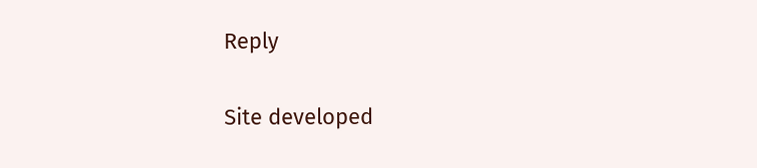Reply

Site developed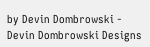by Devin Dombrowski - Devin Dombrowski Designs